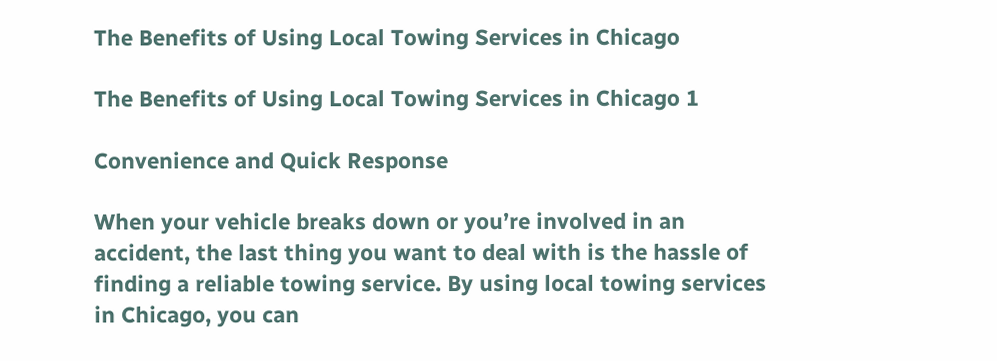The Benefits of Using Local Towing Services in Chicago

The Benefits of Using Local Towing Services in Chicago 1

Convenience and Quick Response

When your vehicle breaks down or you’re involved in an accident, the last thing you want to deal with is the hassle of finding a reliable towing service. By using local towing services in Chicago, you can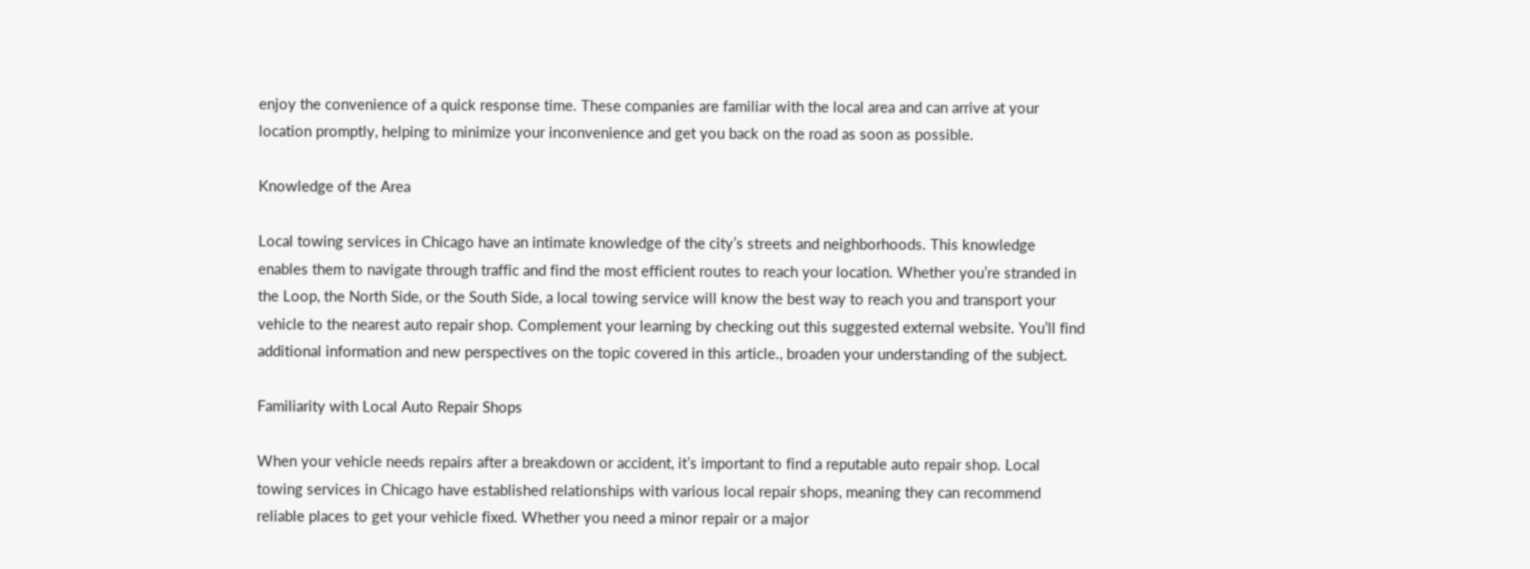enjoy the convenience of a quick response time. These companies are familiar with the local area and can arrive at your location promptly, helping to minimize your inconvenience and get you back on the road as soon as possible.

Knowledge of the Area

Local towing services in Chicago have an intimate knowledge of the city’s streets and neighborhoods. This knowledge enables them to navigate through traffic and find the most efficient routes to reach your location. Whether you’re stranded in the Loop, the North Side, or the South Side, a local towing service will know the best way to reach you and transport your vehicle to the nearest auto repair shop. Complement your learning by checking out this suggested external website. You’ll find additional information and new perspectives on the topic covered in this article., broaden your understanding of the subject.

Familiarity with Local Auto Repair Shops

When your vehicle needs repairs after a breakdown or accident, it’s important to find a reputable auto repair shop. Local towing services in Chicago have established relationships with various local repair shops, meaning they can recommend reliable places to get your vehicle fixed. Whether you need a minor repair or a major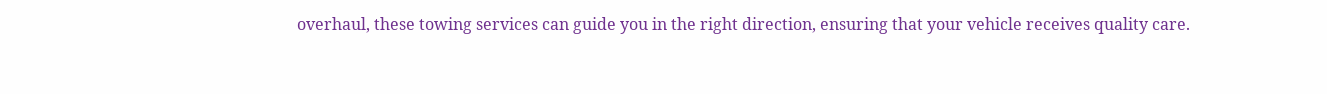overhaul, these towing services can guide you in the right direction, ensuring that your vehicle receives quality care.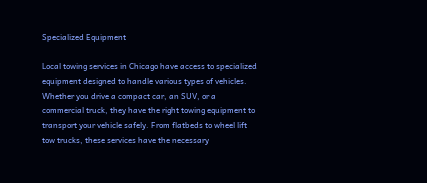Specialized Equipment

Local towing services in Chicago have access to specialized equipment designed to handle various types of vehicles. Whether you drive a compact car, an SUV, or a commercial truck, they have the right towing equipment to transport your vehicle safely. From flatbeds to wheel lift tow trucks, these services have the necessary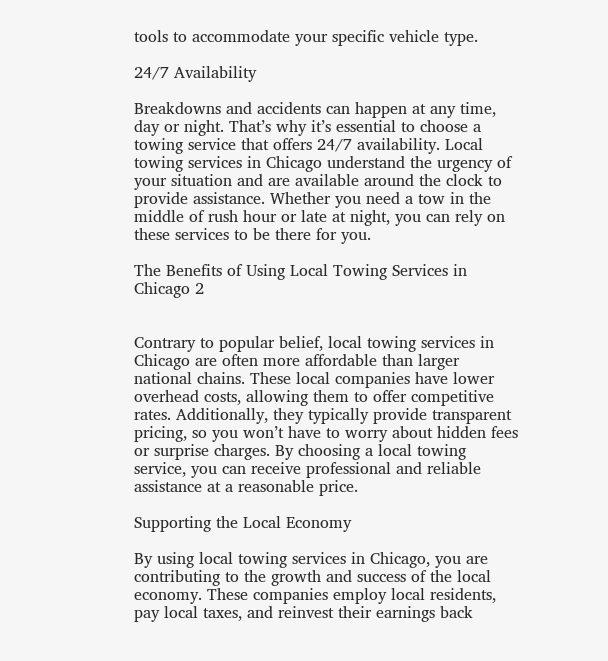tools to accommodate your specific vehicle type.

24/7 Availability

Breakdowns and accidents can happen at any time, day or night. That’s why it’s essential to choose a towing service that offers 24/7 availability. Local towing services in Chicago understand the urgency of your situation and are available around the clock to provide assistance. Whether you need a tow in the middle of rush hour or late at night, you can rely on these services to be there for you.

The Benefits of Using Local Towing Services in Chicago 2


Contrary to popular belief, local towing services in Chicago are often more affordable than larger national chains. These local companies have lower overhead costs, allowing them to offer competitive rates. Additionally, they typically provide transparent pricing, so you won’t have to worry about hidden fees or surprise charges. By choosing a local towing service, you can receive professional and reliable assistance at a reasonable price.

Supporting the Local Economy

By using local towing services in Chicago, you are contributing to the growth and success of the local economy. These companies employ local residents, pay local taxes, and reinvest their earnings back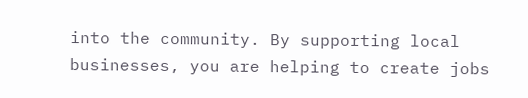into the community. By supporting local businesses, you are helping to create jobs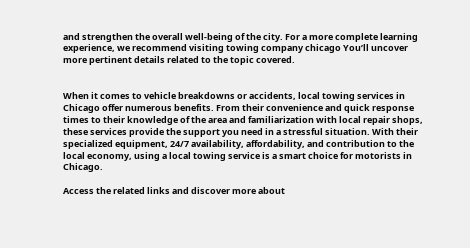and strengthen the overall well-being of the city. For a more complete learning experience, we recommend visiting towing company chicago You’ll uncover more pertinent details related to the topic covered.


When it comes to vehicle breakdowns or accidents, local towing services in Chicago offer numerous benefits. From their convenience and quick response times to their knowledge of the area and familiarization with local repair shops, these services provide the support you need in a stressful situation. With their specialized equipment, 24/7 availability, affordability, and contribution to the local economy, using a local towing service is a smart choice for motorists in Chicago.

Access the related links and discover more about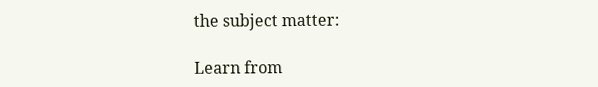the subject matter:

Learn from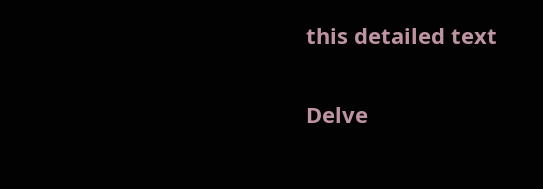this detailed text

Delve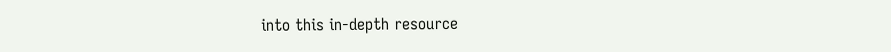into this in-depth resource